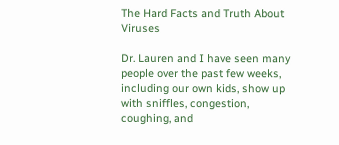The Hard Facts and Truth About Viruses

Dr. Lauren and I have seen many people over the past few weeks, including our own kids, show up with sniffles, congestion, coughing, and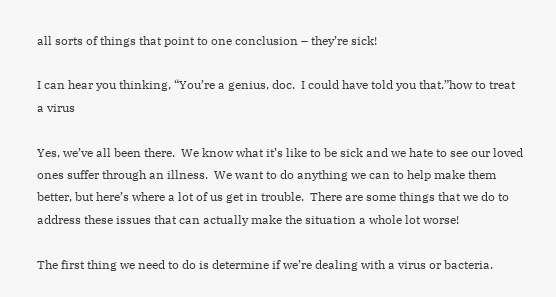all sorts of things that point to one conclusion – they’re sick!

I can hear you thinking, “You’re a genius, doc.  I could have told you that.”how to treat a virus

Yes, we’ve all been there.  We know what it’s like to be sick and we hate to see our loved ones suffer through an illness.  We want to do anything we can to help make them better, but here’s where a lot of us get in trouble.  There are some things that we do to address these issues that can actually make the situation a whole lot worse!

The first thing we need to do is determine if we’re dealing with a virus or bacteria.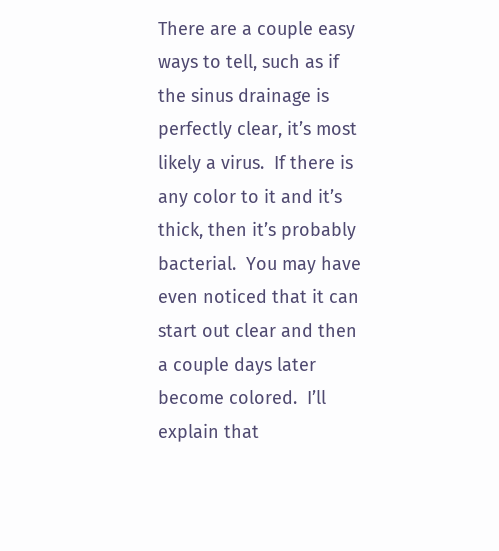There are a couple easy ways to tell, such as if the sinus drainage is perfectly clear, it’s most likely a virus.  If there is any color to it and it’s thick, then it’s probably bacterial.  You may have even noticed that it can start out clear and then a couple days later become colored.  I’ll explain that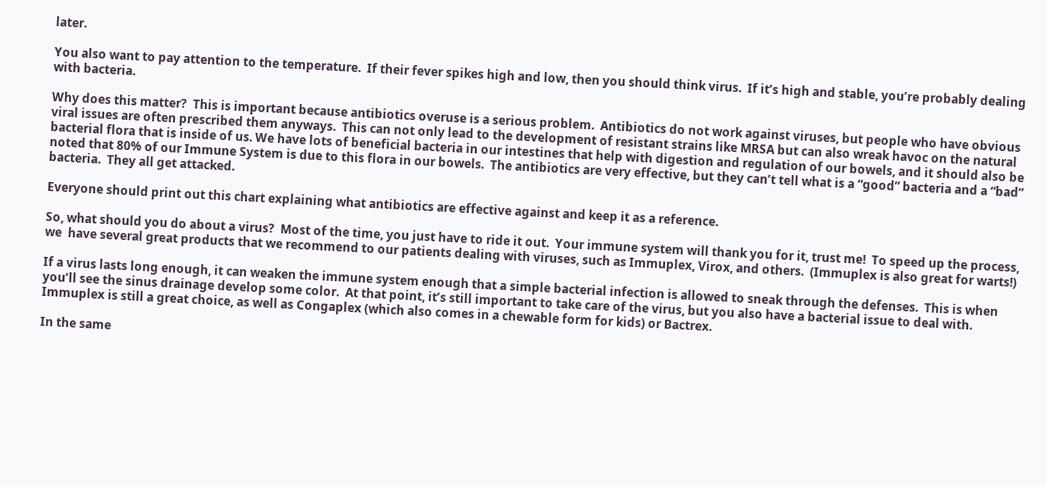later.

You also want to pay attention to the temperature.  If their fever spikes high and low, then you should think virus.  If it’s high and stable, you’re probably dealing with bacteria.

Why does this matter?  This is important because antibiotics overuse is a serious problem.  Antibiotics do not work against viruses, but people who have obvious viral issues are often prescribed them anyways.  This can not only lead to the development of resistant strains like MRSA but can also wreak havoc on the natural bacterial flora that is inside of us. We have lots of beneficial bacteria in our intestines that help with digestion and regulation of our bowels, and it should also be noted that 80% of our Immune System is due to this flora in our bowels.  The antibiotics are very effective, but they can’t tell what is a “good” bacteria and a “bad” bacteria.  They all get attacked.

Everyone should print out this chart explaining what antibiotics are effective against and keep it as a reference.

So, what should you do about a virus?  Most of the time, you just have to ride it out.  Your immune system will thank you for it, trust me!  To speed up the process, we  have several great products that we recommend to our patients dealing with viruses, such as Immuplex, Virox, and others.  (Immuplex is also great for warts!)

If a virus lasts long enough, it can weaken the immune system enough that a simple bacterial infection is allowed to sneak through the defenses.  This is when you’ll see the sinus drainage develop some color.  At that point, it’s still important to take care of the virus, but you also have a bacterial issue to deal with.  Immuplex is still a great choice, as well as Congaplex (which also comes in a chewable form for kids) or Bactrex.

In the same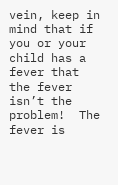vein, keep in mind that if you or your child has a fever that the fever isn’t the problem!  The fever is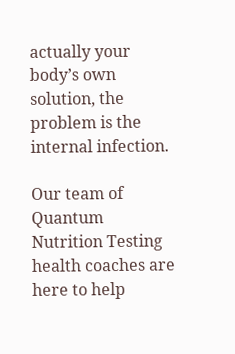actually your body’s own solution, the problem is the internal infection.

Our team of Quantum Nutrition Testing health coaches are here to help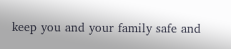keep you and your family safe and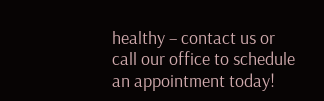healthy – contact us or call our office to schedule an appointment today!